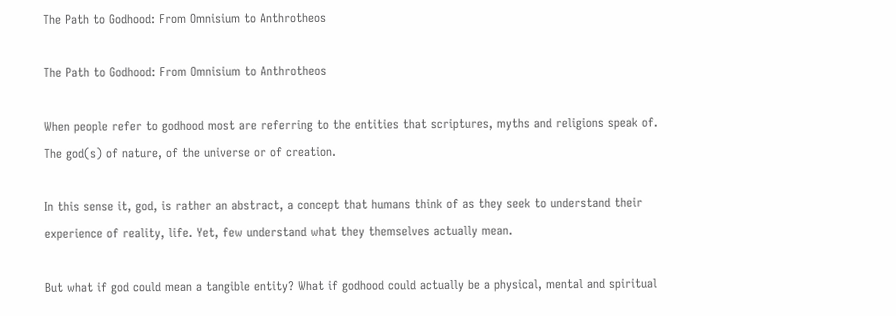The Path to Godhood: From Omnisium to Anthrotheos

The Path to Godhood: From Omnisium to Anthrotheos

When people refer to godhood most are referring to the entities that scriptures, myths and religions speak of. The god(s) of nature, of the universe or of creation.

In this sense it, god, is rather an abstract, a concept that humans think of as they seek to understand their experience of reality, life. Yet, few understand what they themselves actually mean.

But what if god could mean a tangible entity? What if godhood could actually be a physical, mental and spiritual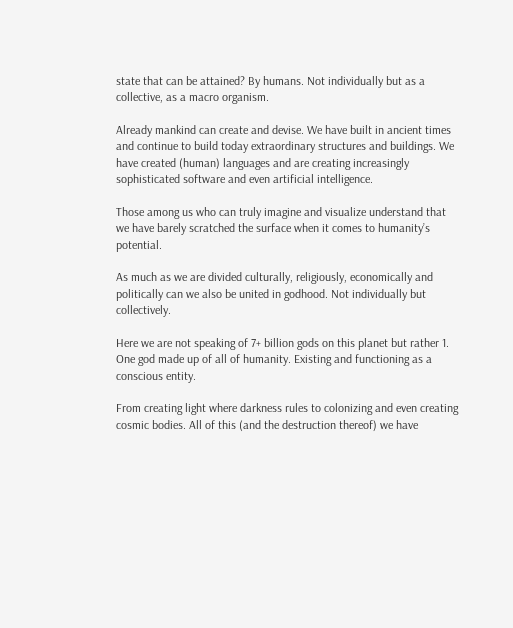state that can be attained? By humans. Not individually but as a collective, as a macro organism.

Already mankind can create and devise. We have built in ancient times and continue to build today extraordinary structures and buildings. We have created (human) languages and are creating increasingly sophisticated software and even artificial intelligence.

Those among us who can truly imagine and visualize understand that we have barely scratched the surface when it comes to humanity’s potential.

As much as we are divided culturally, religiously, economically and politically can we also be united in godhood. Not individually but collectively.

Here we are not speaking of 7+ billion gods on this planet but rather 1. One god made up of all of humanity. Existing and functioning as a conscious entity.

From creating light where darkness rules to colonizing and even creating cosmic bodies. All of this (and the destruction thereof) we have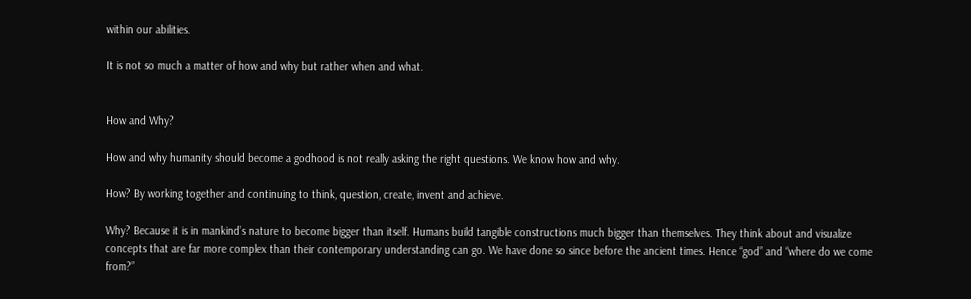within our abilities.

It is not so much a matter of how and why but rather when and what.


How and Why?

How and why humanity should become a godhood is not really asking the right questions. We know how and why.

How? By working together and continuing to think, question, create, invent and achieve.

Why? Because it is in mankind’s nature to become bigger than itself. Humans build tangible constructions much bigger than themselves. They think about and visualize concepts that are far more complex than their contemporary understanding can go. We have done so since before the ancient times. Hence “god” and “where do we come from?”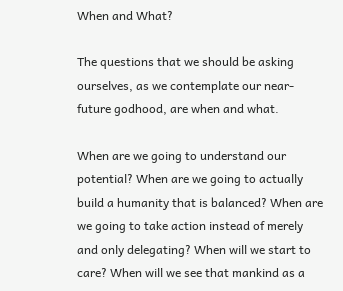When and What?

The questions that we should be asking ourselves, as we contemplate our near-future godhood, are when and what.

When are we going to understand our potential? When are we going to actually build a humanity that is balanced? When are we going to take action instead of merely and only delegating? When will we start to care? When will we see that mankind as a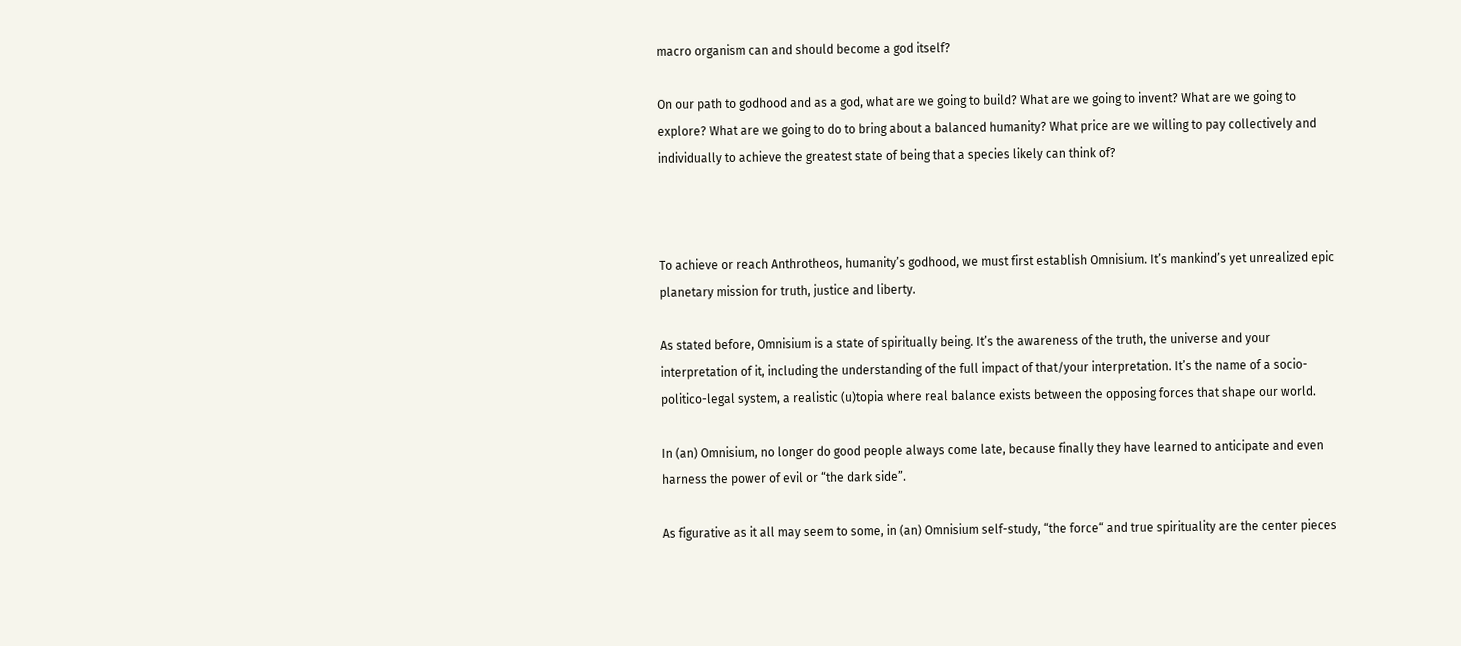macro organism can and should become a god itself?

On our path to godhood and as a god, what are we going to build? What are we going to invent? What are we going to explore? What are we going to do to bring about a balanced humanity? What price are we willing to pay collectively and individually to achieve the greatest state of being that a species likely can think of?



To achieve or reach Anthrotheos, humanity’s godhood, we must first establish Omnisium. It’s mankind’s yet unrealized epic planetary mission for truth, justice and liberty.

As stated before, Omnisium is a state of spiritually being. It’s the awareness of the truth, the universe and your interpretation of it, including the understanding of the full impact of that/your interpretation. It’s the name of a socio-politico-legal system, a realistic (u)topia where real balance exists between the opposing forces that shape our world.

In (an) Omnisium, no longer do good people always come late, because finally they have learned to anticipate and even harness the power of evil or “the dark side”.

As figurative as it all may seem to some, in (an) Omnisium self-study, “the force“ and true spirituality are the center pieces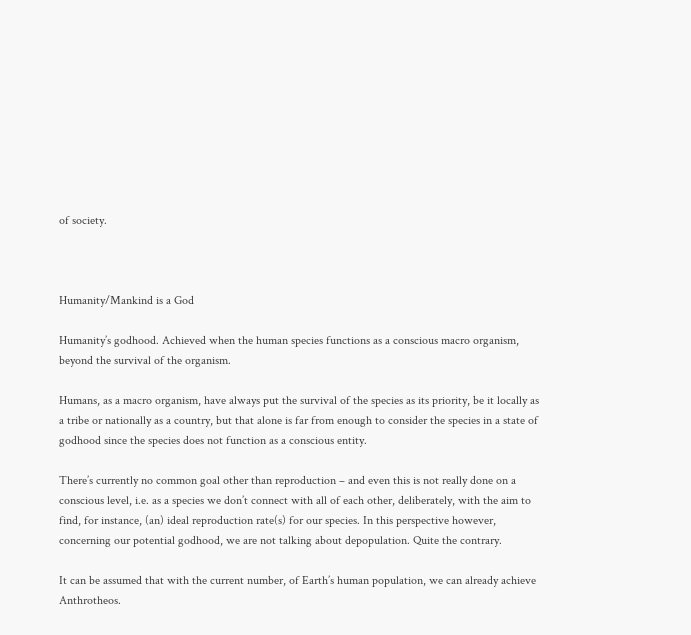of society.



Humanity/Mankind is a God

Humanity’s godhood. Achieved when the human species functions as a conscious macro organism, beyond the survival of the organism.

Humans, as a macro organism, have always put the survival of the species as its priority, be it locally as a tribe or nationally as a country, but that alone is far from enough to consider the species in a state of godhood since the species does not function as a conscious entity.

There’s currently no common goal other than reproduction – and even this is not really done on a conscious level, i.e. as a species we don’t connect with all of each other, deliberately, with the aim to find, for instance, (an) ideal reproduction rate(s) for our species. In this perspective however, concerning our potential godhood, we are not talking about depopulation. Quite the contrary.

It can be assumed that with the current number, of Earth’s human population, we can already achieve Anthrotheos.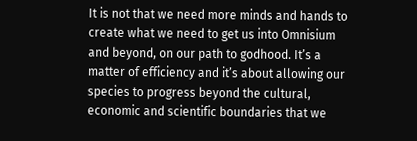It is not that we need more minds and hands to create what we need to get us into Omnisium and beyond, on our path to godhood. It’s a matter of efficiency and it’s about allowing our species to progress beyond the cultural, economic and scientific boundaries that we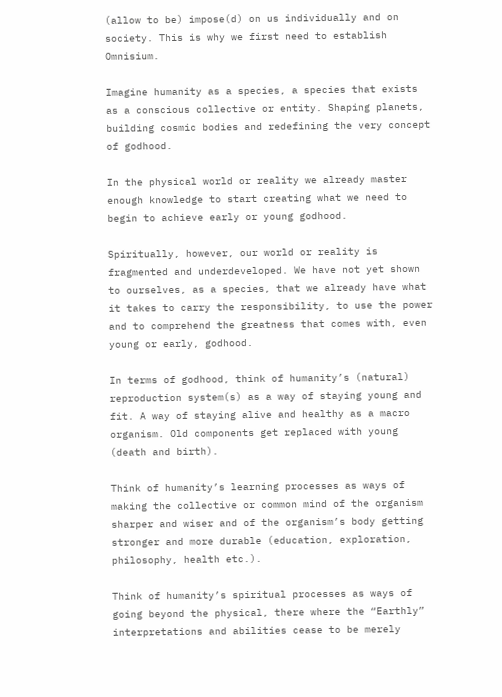(allow to be) impose(d) on us individually and on society. This is why we first need to establish Omnisium.

Imagine humanity as a species, a species that exists as a conscious collective or entity. Shaping planets, building cosmic bodies and redefining the very concept of godhood.

In the physical world or reality we already master enough knowledge to start creating what we need to begin to achieve early or young godhood.

Spiritually, however, our world or reality is fragmented and underdeveloped. We have not yet shown to ourselves, as a species, that we already have what it takes to carry the responsibility, to use the power and to comprehend the greatness that comes with, even young or early, godhood.

In terms of godhood, think of humanity’s (natural) reproduction system(s) as a way of staying young and fit. A way of staying alive and healthy as a macro organism. Old components get replaced with young (death and birth).

Think of humanity’s learning processes as ways of making the collective or common mind of the organism sharper and wiser and of the organism’s body getting stronger and more durable (education, exploration, philosophy, health etc.).

Think of humanity’s spiritual processes as ways of going beyond the physical, there where the “Earthly” interpretations and abilities cease to be merely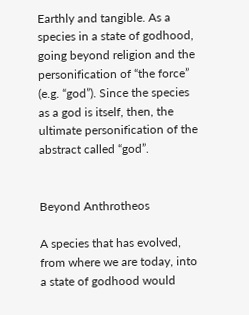Earthly and tangible. As a species in a state of godhood, going beyond religion and the personification of “the force” (e.g. “god”). Since the species as a god is itself, then, the ultimate personification of the abstract called “god”.


Beyond Anthrotheos

A species that has evolved, from where we are today, into a state of godhood would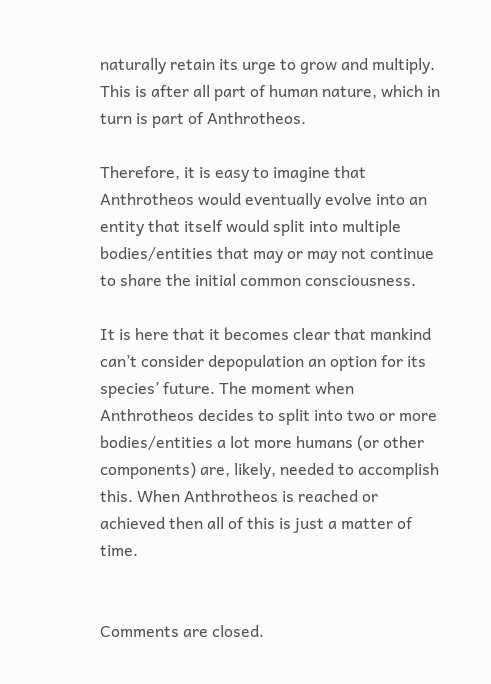naturally retain its urge to grow and multiply. This is after all part of human nature, which in turn is part of Anthrotheos.

Therefore, it is easy to imagine that Anthrotheos would eventually evolve into an entity that itself would split into multiple bodies/entities that may or may not continue to share the initial common consciousness.

It is here that it becomes clear that mankind can’t consider depopulation an option for its species’ future. The moment when Anthrotheos decides to split into two or more bodies/entities a lot more humans (or other components) are, likely, needed to accomplish this. When Anthrotheos is reached or achieved then all of this is just a matter of time.


Comments are closed.